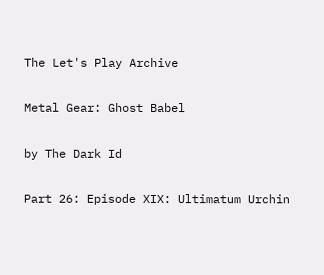The Let's Play Archive

Metal Gear: Ghost Babel

by The Dark Id

Part 26: Episode XIX: Ultimatum Urchin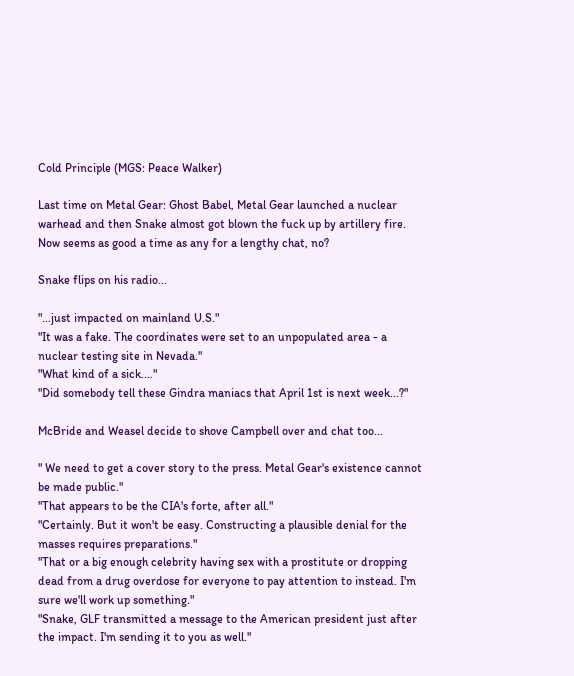Cold Principle (MGS: Peace Walker)

Last time on Metal Gear: Ghost Babel, Metal Gear launched a nuclear warhead and then Snake almost got blown the fuck up by artillery fire. Now seems as good a time as any for a lengthy chat, no?

Snake flips on his radio...

"...just impacted on mainland U.S."
"It was a fake. The coordinates were set to an unpopulated area - a nuclear testing site in Nevada."
"What kind of a sick...."
"Did somebody tell these Gindra maniacs that April 1st is next week...?"

McBride and Weasel decide to shove Campbell over and chat too...

" We need to get a cover story to the press. Metal Gear's existence cannot be made public."
"That appears to be the CIA's forte, after all."
"Certainly. But it won't be easy. Constructing a plausible denial for the masses requires preparations."
"That or a big enough celebrity having sex with a prostitute or dropping dead from a drug overdose for everyone to pay attention to instead. I'm sure we'll work up something."
"Snake, GLF transmitted a message to the American president just after the impact. I'm sending it to you as well."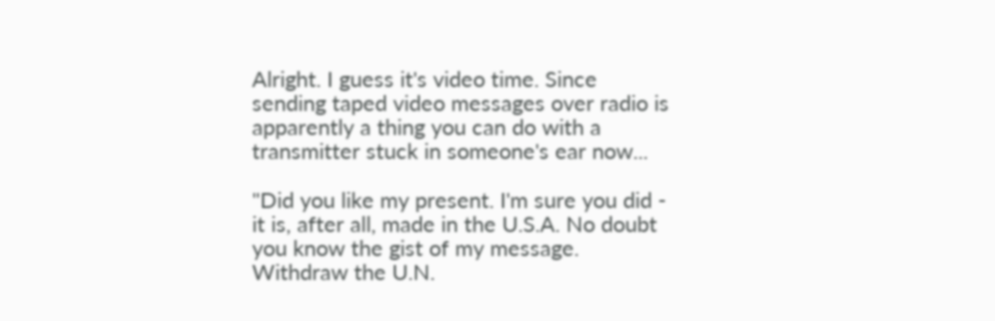Alright. I guess it's video time. Since sending taped video messages over radio is apparently a thing you can do with a transmitter stuck in someone's ear now...

"Did you like my present. I'm sure you did - it is, after all, made in the U.S.A. No doubt you know the gist of my message. Withdraw the U.N.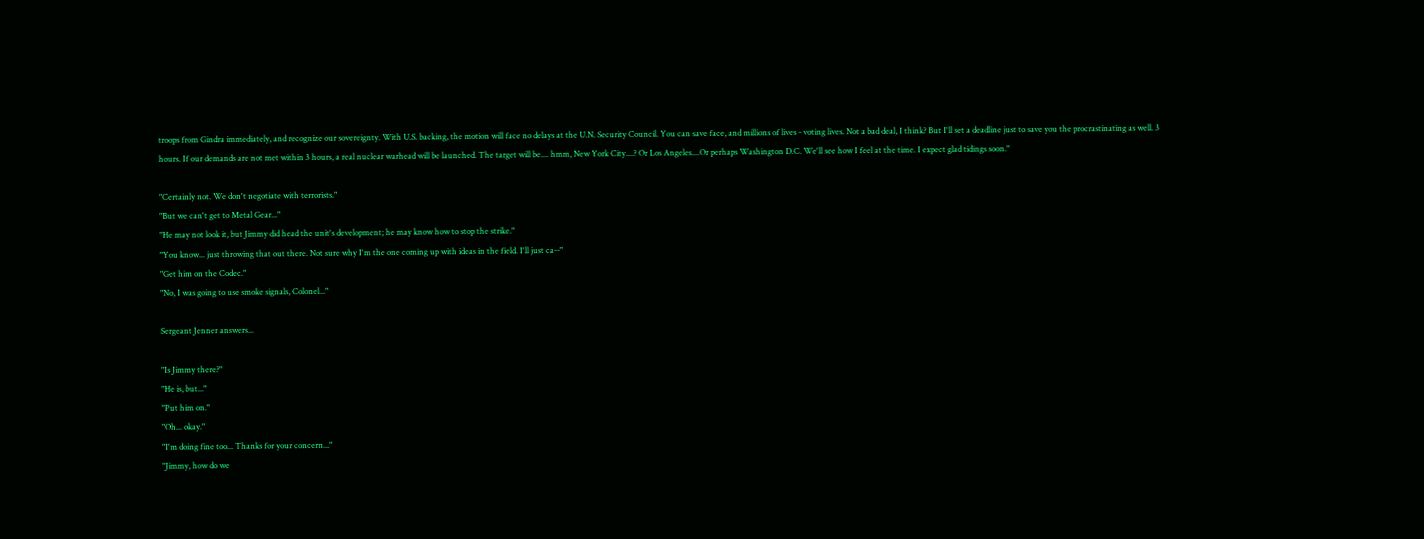troops from Gindra immediately, and recognize our sovereignty. With U.S. backing, the motion will face no delays at the U.N. Security Council. You can save face, and millions of lives - voting lives. Not a bad deal, I think? But I'll set a deadline just to save you the procrastinating as well. 3 hours. If our demands are not met within 3 hours, a real nuclear warhead will be launched. The target will be.... hmm, New York City....? Or Los Angeles....Or perhaps Washington D.C. We'll see how I feel at the time. I expect glad tidings soon."

"Certainly not. We don't negotiate with terrorists."
"But we can't get to Metal Gear..."
"He may not look it, but Jimmy did head the unit's development; he may know how to stop the strike."
"You know... just throwing that out there. Not sure why I'm the one coming up with ideas in the field. I'll just ca--"
"Get him on the Codec."
"No, I was going to use smoke signals, Colonel..."

Sergeant Jenner answers...

"Is Jimmy there?"
"He is, but..."
"Put him on."
"Oh... okay."
"I'm doing fine too... Thanks for your concern..."
"Jimmy, how do we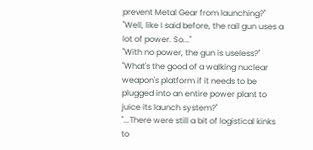prevent Metal Gear from launching?"
"Well, like I said before, the rail gun uses a lot of power. So..."
"With no power, the gun is useless?"
"What's the good of a walking nuclear weapon's platform if it needs to be plugged into an entire power plant to juice its launch system?"
"...There were still a bit of logistical kinks to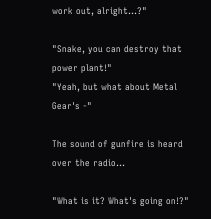work out, alright...?"

"Snake, you can destroy that power plant!"
"Yeah, but what about Metal Gear's -"

The sound of gunfire is heard over the radio...

"What is it? What's going on!?"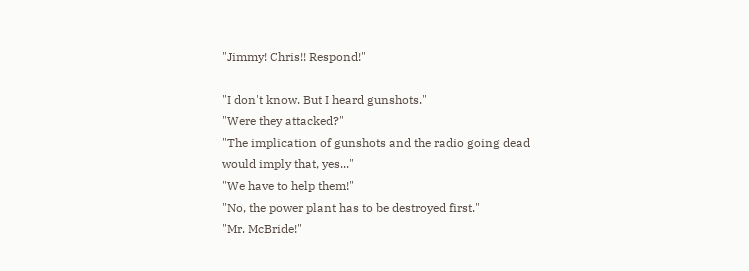"Jimmy! Chris!! Respond!"

"I don't know. But I heard gunshots."
"Were they attacked?"
"The implication of gunshots and the radio going dead would imply that, yes..."
"We have to help them!"
"No, the power plant has to be destroyed first."
"Mr. McBride!"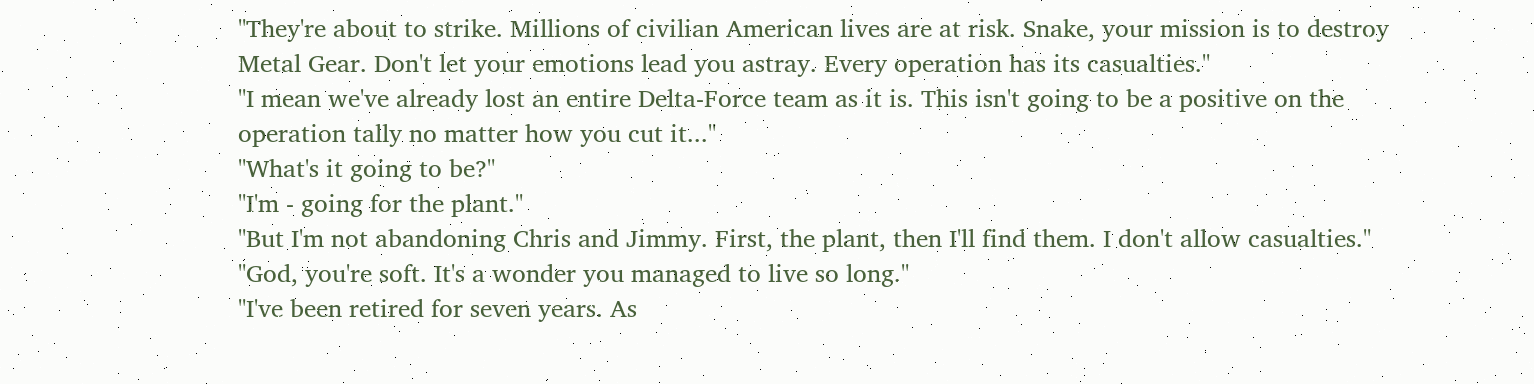"They're about to strike. Millions of civilian American lives are at risk. Snake, your mission is to destroy Metal Gear. Don't let your emotions lead you astray. Every operation has its casualties."
"I mean we've already lost an entire Delta-Force team as it is. This isn't going to be a positive on the operation tally no matter how you cut it..."
"What's it going to be?"
"I'm - going for the plant."
"But I'm not abandoning Chris and Jimmy. First, the plant, then I'll find them. I don't allow casualties."
"God, you're soft. It's a wonder you managed to live so long."
"I've been retired for seven years. As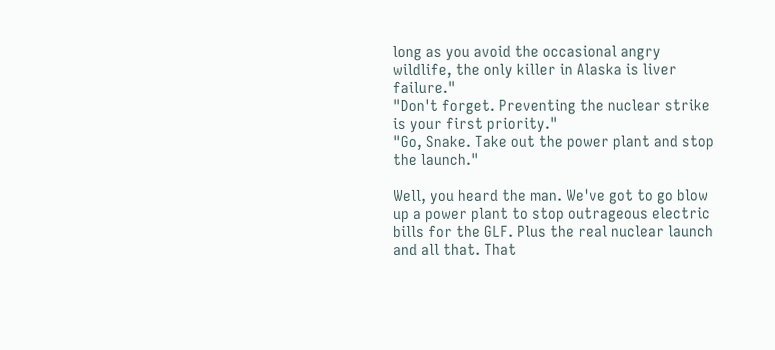long as you avoid the occasional angry wildlife, the only killer in Alaska is liver failure."
"Don't forget. Preventing the nuclear strike is your first priority."
"Go, Snake. Take out the power plant and stop the launch."

Well, you heard the man. We've got to go blow up a power plant to stop outrageous electric bills for the GLF. Plus the real nuclear launch and all that. That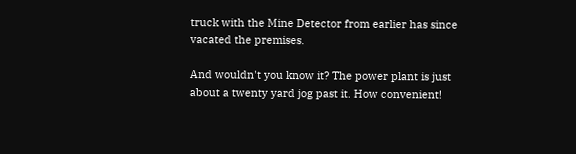truck with the Mine Detector from earlier has since vacated the premises.

And wouldn't you know it? The power plant is just about a twenty yard jog past it. How convenient!